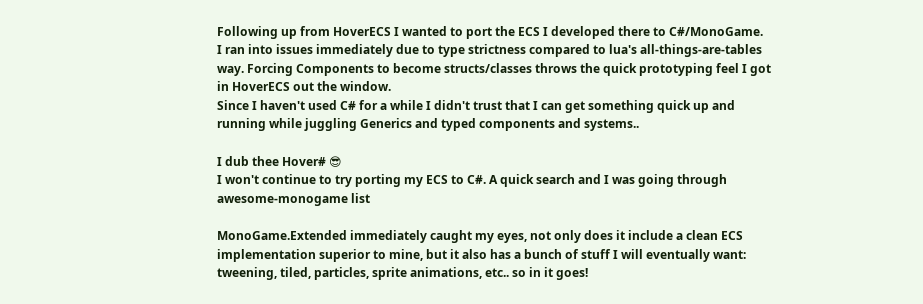Following up from HoverECS I wanted to port the ECS I developed there to C#/MonoGame.
I ran into issues immediately due to type strictness compared to lua's all-things-are-tables way. Forcing Components to become structs/classes throws the quick prototyping feel I got in HoverECS out the window.
Since I haven't used C# for a while I didn't trust that I can get something quick up and running while juggling Generics and typed components and systems..

I dub thee Hover# 😎
I won't continue to try porting my ECS to C#. A quick search and I was going through awesome-monogame list

MonoGame.Extended immediately caught my eyes, not only does it include a clean ECS implementation superior to mine, but it also has a bunch of stuff I will eventually want: tweening, tiled, particles, sprite animations, etc.. so in it goes!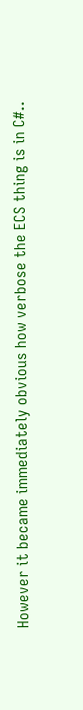However it became immediately obvious how verbose the ECS thing is in C#..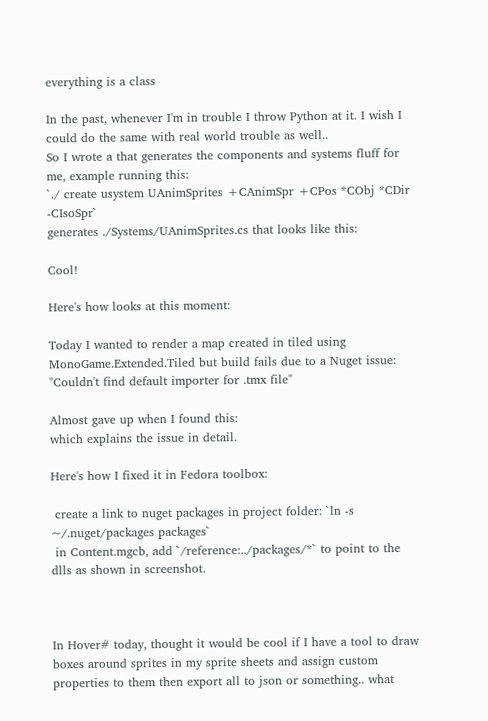everything is a class

In the past, whenever I'm in trouble I throw Python at it. I wish I could do the same with real world trouble as well..
So I wrote a that generates the components and systems fluff for me, example running this:
`./ create usystem UAnimSprites +CAnimSpr +CPos *CObj *CDir -CIsoSpr`
generates ./Systems/UAnimSprites.cs that looks like this:

Cool!

Here's how looks at this moment:

Today I wanted to render a map created in tiled using MonoGame.Extended.Tiled but build fails due to a Nuget issue: "Couldn't find default importer for .tmx file"

Almost gave up when I found this:
which explains the issue in detail.

Here's how I fixed it in Fedora toolbox:

 create a link to nuget packages in project folder: `ln -s ~/.nuget/packages packages`
 in Content.mgcb, add `/reference:../packages/*` to point to the dlls as shown in screenshot.



In Hover# today, thought it would be cool if I have a tool to draw boxes around sprites in my sprite sheets and assign custom properties to them then export all to json or something.. what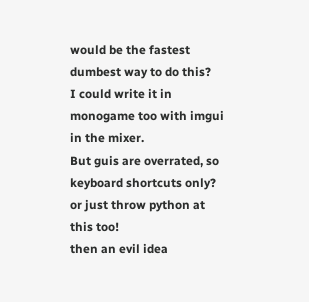would be the fastest dumbest way to do this?
I could write it in monogame too with imgui in the mixer.
But guis are overrated, so keyboard shortcuts only?
or just throw python at this too!
then an evil idea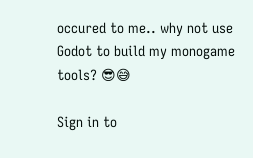occured to me.. why not use Godot to build my monogame tools? 😎😅

Sign in to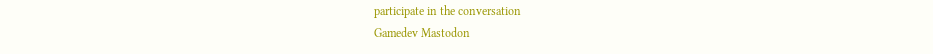participate in the conversation
Gamedev Mastodon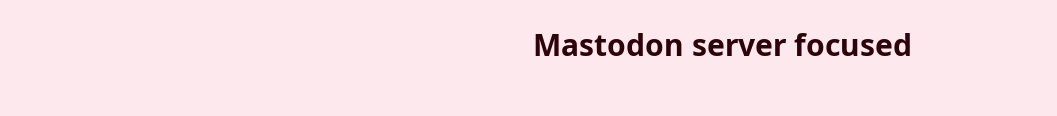Mastodon server focused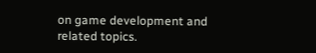on game development and related topics.